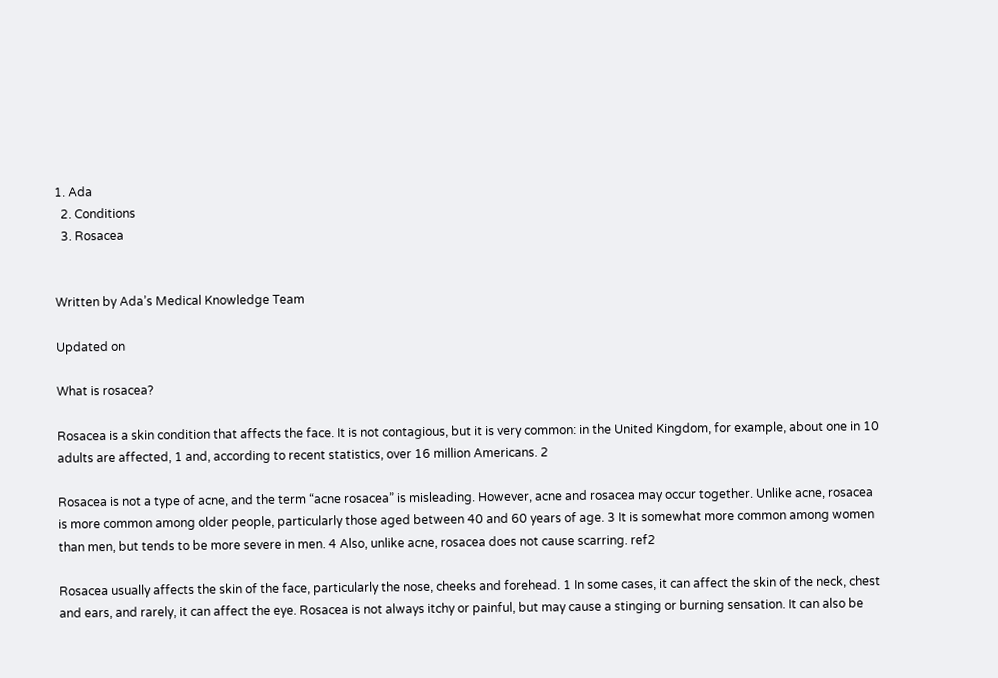1. Ada
  2. Conditions
  3. Rosacea


Written by Ada’s Medical Knowledge Team

Updated on

What is rosacea?

Rosacea is a skin condition that affects the face. It is not contagious, but it is very common: in the United Kingdom, for example, about one in 10 adults are affected, 1 and, according to recent statistics, over 16 million Americans. 2

Rosacea is not a type of acne, and the term “acne rosacea” is misleading. However, acne and rosacea may occur together. Unlike acne, rosacea is more common among older people, particularly those aged between 40 and 60 years of age. 3 It is somewhat more common among women than men, but tends to be more severe in men. 4 Also, unlike acne, rosacea does not cause scarring. ref2

Rosacea usually affects the skin of the face, particularly the nose, cheeks and forehead. 1 In some cases, it can affect the skin of the neck, chest and ears, and rarely, it can affect the eye. Rosacea is not always itchy or painful, but may cause a stinging or burning sensation. It can also be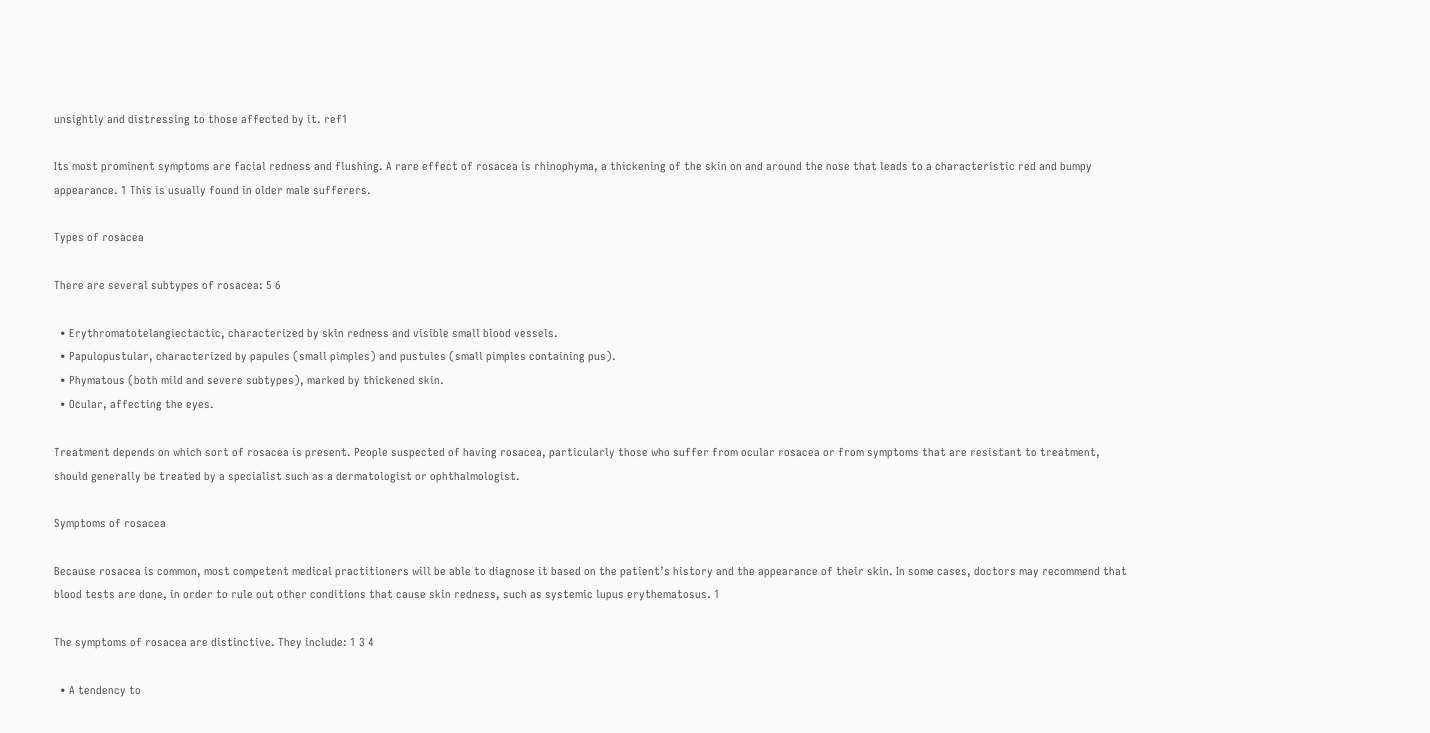unsightly and distressing to those affected by it. ref1

Its most prominent symptoms are facial redness and flushing. A rare effect of rosacea is rhinophyma, a thickening of the skin on and around the nose that leads to a characteristic red and bumpy appearance. 1 This is usually found in older male sufferers.

Types of rosacea

There are several subtypes of rosacea: 5 6

  • Erythromatotelangiectactic, characterized by skin redness and visible small blood vessels.
  • Papulopustular, characterized by papules (small pimples) and pustules (small pimples containing pus).
  • Phymatous (both mild and severe subtypes), marked by thickened skin.
  • Ocular, affecting the eyes.

Treatment depends on which sort of rosacea is present. People suspected of having rosacea, particularly those who suffer from ocular rosacea or from symptoms that are resistant to treatment, should generally be treated by a specialist such as a dermatologist or ophthalmologist.

Symptoms of rosacea

Because rosacea is common, most competent medical practitioners will be able to diagnose it based on the patient’s history and the appearance of their skin. In some cases, doctors may recommend that blood tests are done, in order to rule out other conditions that cause skin redness, such as systemic lupus erythematosus. 1

The symptoms of rosacea are distinctive. They include: 1 3 4

  • A tendency to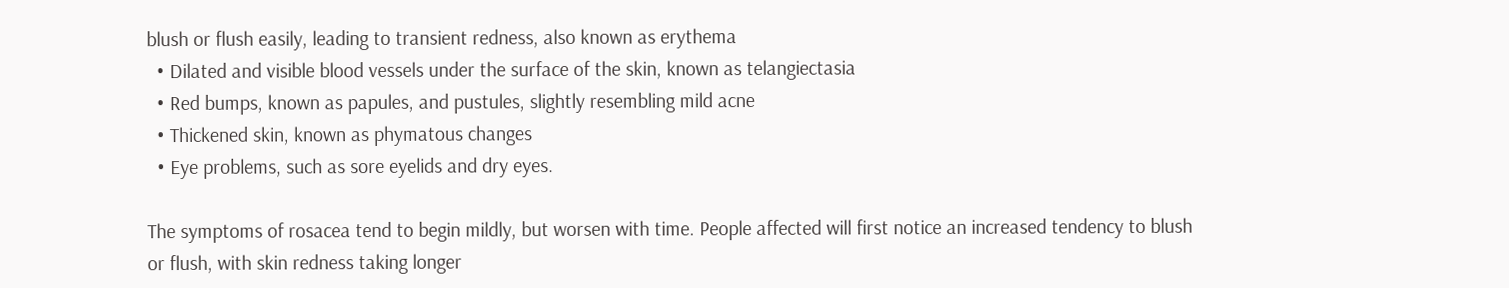blush or flush easily, leading to transient redness, also known as erythema
  • Dilated and visible blood vessels under the surface of the skin, known as telangiectasia
  • Red bumps, known as papules, and pustules, slightly resembling mild acne
  • Thickened skin, known as phymatous changes
  • Eye problems, such as sore eyelids and dry eyes.

The symptoms of rosacea tend to begin mildly, but worsen with time. People affected will first notice an increased tendency to blush or flush, with skin redness taking longer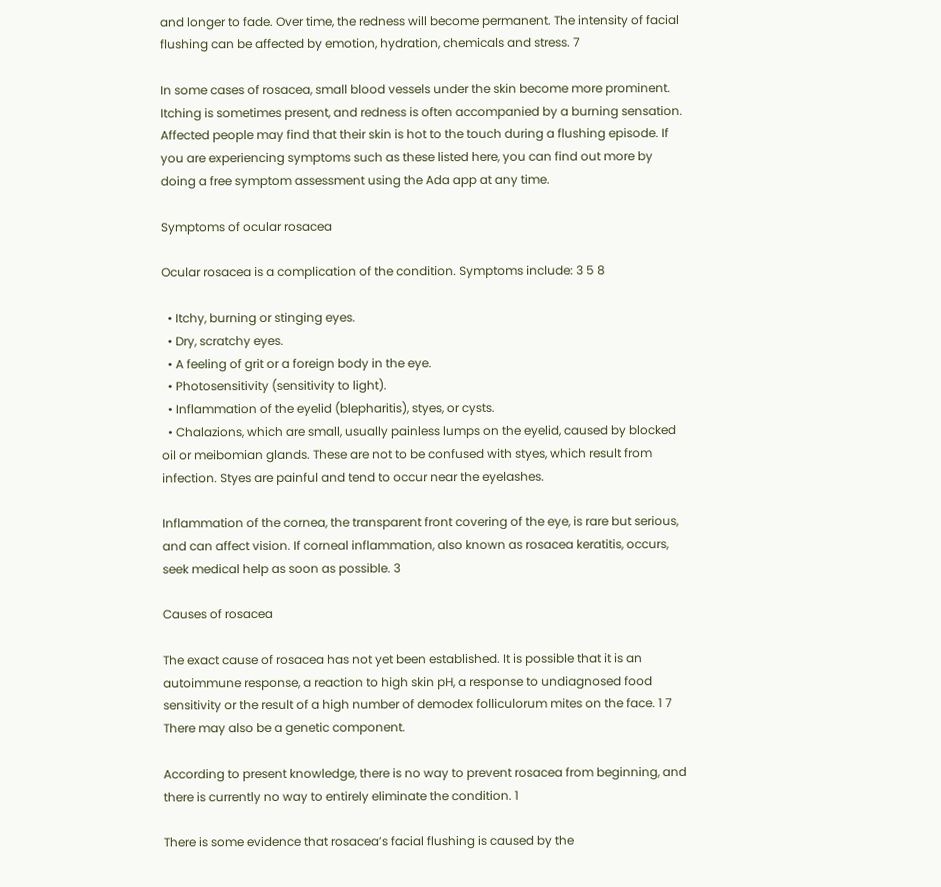and longer to fade. Over time, the redness will become permanent. The intensity of facial flushing can be affected by emotion, hydration, chemicals and stress. 7

In some cases of rosacea, small blood vessels under the skin become more prominent. Itching is sometimes present, and redness is often accompanied by a burning sensation. Affected people may find that their skin is hot to the touch during a flushing episode. If you are experiencing symptoms such as these listed here, you can find out more by doing a free symptom assessment using the Ada app at any time.

Symptoms of ocular rosacea

Ocular rosacea is a complication of the condition. Symptoms include: 3 5 8

  • Itchy, burning or stinging eyes.
  • Dry, scratchy eyes.
  • A feeling of grit or a foreign body in the eye.
  • Photosensitivity (sensitivity to light).
  • Inflammation of the eyelid (blepharitis), styes, or cysts.
  • Chalazions, which are small, usually painless lumps on the eyelid, caused by blocked oil or meibomian glands. These are not to be confused with styes, which result from infection. Styes are painful and tend to occur near the eyelashes.

Inflammation of the cornea, the transparent front covering of the eye, is rare but serious, and can affect vision. If corneal inflammation, also known as rosacea keratitis, occurs, seek medical help as soon as possible. 3

Causes of rosacea

The exact cause of rosacea has not yet been established. It is possible that it is an autoimmune response, a reaction to high skin pH, a response to undiagnosed food sensitivity or the result of a high number of demodex folliculorum mites on the face. 1 7 There may also be a genetic component.

According to present knowledge, there is no way to prevent rosacea from beginning, and there is currently no way to entirely eliminate the condition. 1

There is some evidence that rosacea’s facial flushing is caused by the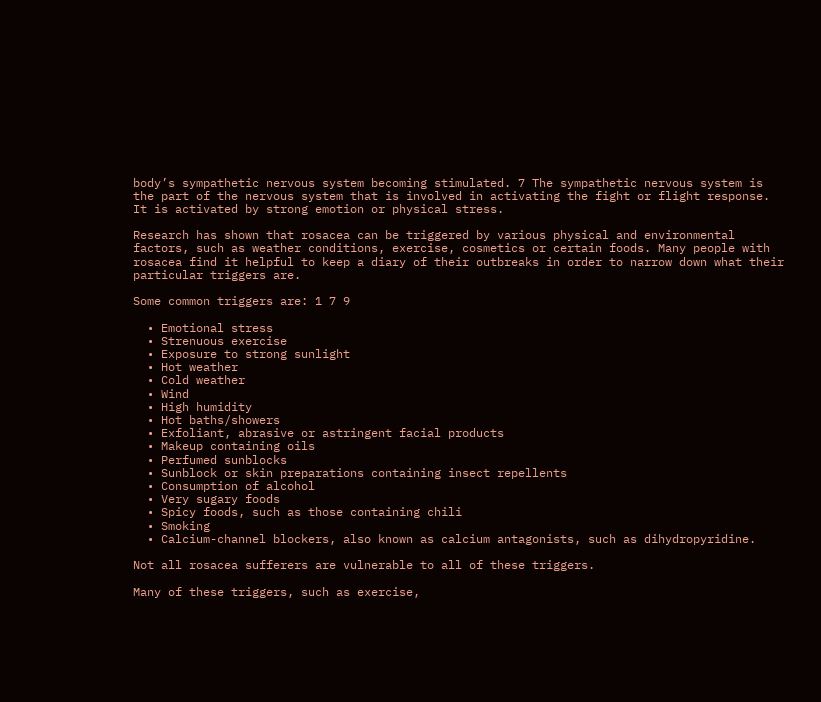body’s sympathetic nervous system becoming stimulated. 7 The sympathetic nervous system is the part of the nervous system that is involved in activating the fight or flight response. It is activated by strong emotion or physical stress.

Research has shown that rosacea can be triggered by various physical and environmental factors, such as weather conditions, exercise, cosmetics or certain foods. Many people with rosacea find it helpful to keep a diary of their outbreaks in order to narrow down what their particular triggers are.

Some common triggers are: 1 7 9

  • Emotional stress
  • Strenuous exercise
  • Exposure to strong sunlight
  • Hot weather
  • Cold weather
  • Wind
  • High humidity
  • Hot baths/showers
  • Exfoliant, abrasive or astringent facial products
  • Makeup containing oils
  • Perfumed sunblocks
  • Sunblock or skin preparations containing insect repellents
  • Consumption of alcohol
  • Very sugary foods
  • Spicy foods, such as those containing chili
  • Smoking
  • Calcium-channel blockers, also known as calcium antagonists, such as dihydropyridine.

Not all rosacea sufferers are vulnerable to all of these triggers.

Many of these triggers, such as exercise,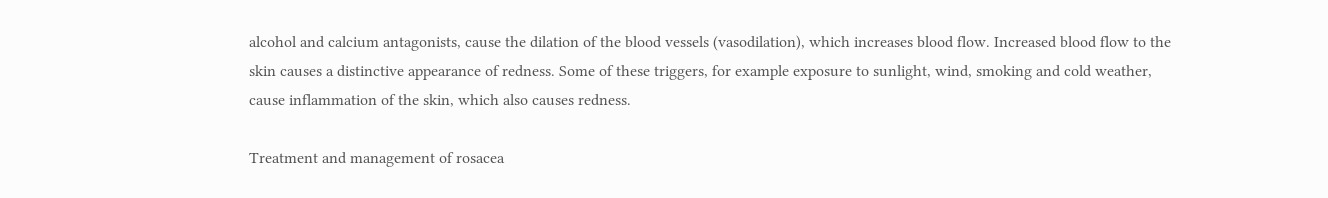alcohol and calcium antagonists, cause the dilation of the blood vessels (vasodilation), which increases blood flow. Increased blood flow to the skin causes a distinctive appearance of redness. Some of these triggers, for example exposure to sunlight, wind, smoking and cold weather, cause inflammation of the skin, which also causes redness.

Treatment and management of rosacea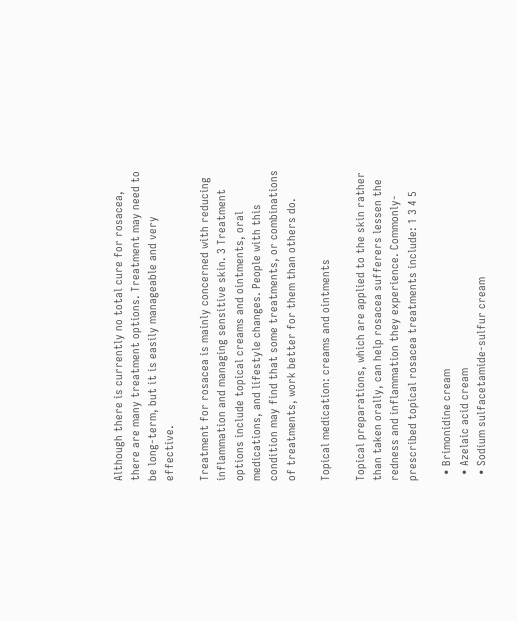Although there is currently no total cure for rosacea, there are many treatment options. Treatment may need to be long-term, but it is easily manageable and very effective.

Treatment for rosacea is mainly concerned with reducing inflammation and managing sensitive skin. 3 Treatment options include topical creams and ointments, oral medications, and lifestyle changes. People with this condition may find that some treatments, or combinations of treatments, work better for them than others do.

Topical medication: creams and ointments

Topical preparations, which are applied to the skin rather than taken orally, can help rosacea sufferers lessen the redness and inflammation they experience. Commonly-prescribed topical rosacea treatments include: 1 3 4 5

  • Brimonidine cream
  • Azelaic acid cream
  • Sodium sulfacetamide-sulfur cream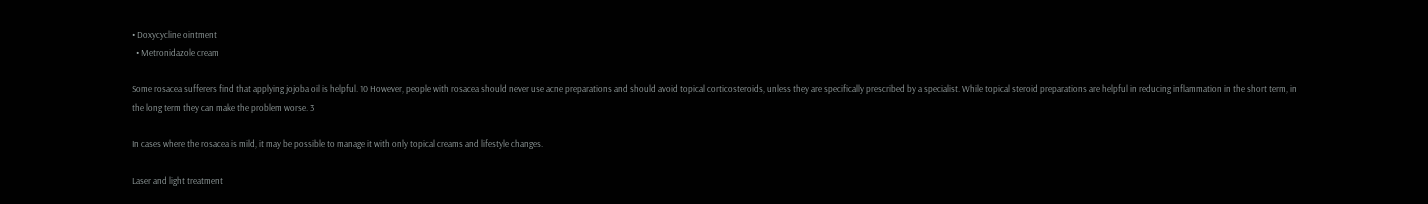• Doxycycline ointment
  • Metronidazole cream

Some rosacea sufferers find that applying jojoba oil is helpful. 10 However, people with rosacea should never use acne preparations and should avoid topical corticosteroids, unless they are specifically prescribed by a specialist. While topical steroid preparations are helpful in reducing inflammation in the short term, in the long term they can make the problem worse. 3

In cases where the rosacea is mild, it may be possible to manage it with only topical creams and lifestyle changes.

Laser and light treatment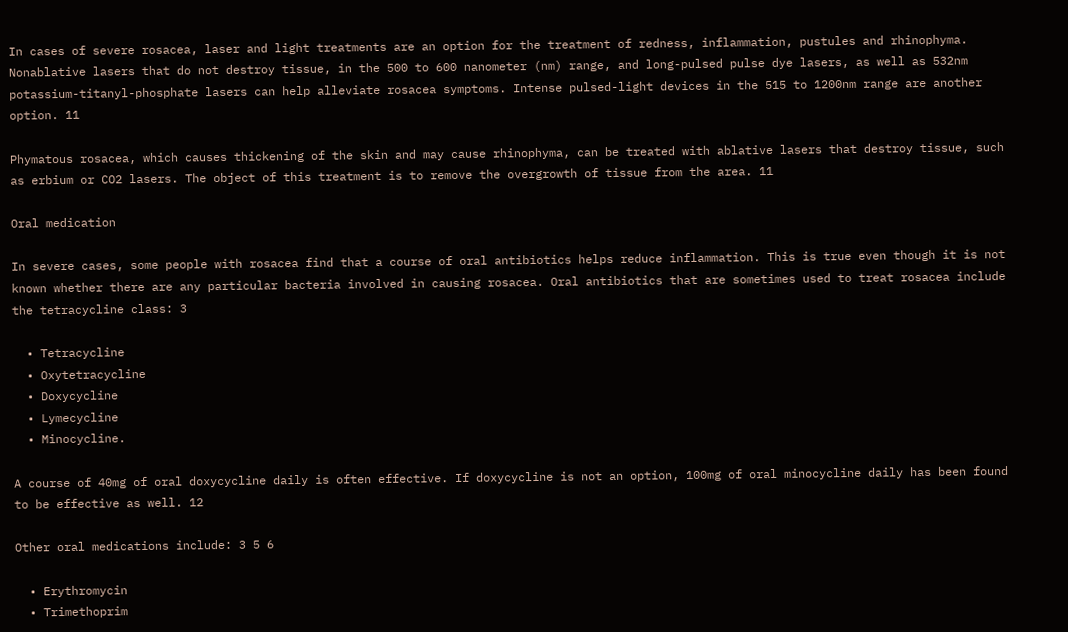In cases of severe rosacea, laser and light treatments are an option for the treatment of redness, inflammation, pustules and rhinophyma. Nonablative lasers that do not destroy tissue, in the 500 to 600 nanometer (nm) range, and long-pulsed pulse dye lasers, as well as 532nm potassium-titanyl-phosphate lasers can help alleviate rosacea symptoms. Intense pulsed-light devices in the 515 to 1200nm range are another option. 11

Phymatous rosacea, which causes thickening of the skin and may cause rhinophyma, can be treated with ablative lasers that destroy tissue, such as erbium or CO2 lasers. The object of this treatment is to remove the overgrowth of tissue from the area. 11

Oral medication

In severe cases, some people with rosacea find that a course of oral antibiotics helps reduce inflammation. This is true even though it is not known whether there are any particular bacteria involved in causing rosacea. Oral antibiotics that are sometimes used to treat rosacea include the tetracycline class: 3

  • Tetracycline
  • Oxytetracycline
  • Doxycycline
  • Lymecycline
  • Minocycline.

A course of 40mg of oral doxycycline daily is often effective. If doxycycline is not an option, 100mg of oral minocycline daily has been found to be effective as well. 12

Other oral medications include: 3 5 6

  • Erythromycin
  • Trimethoprim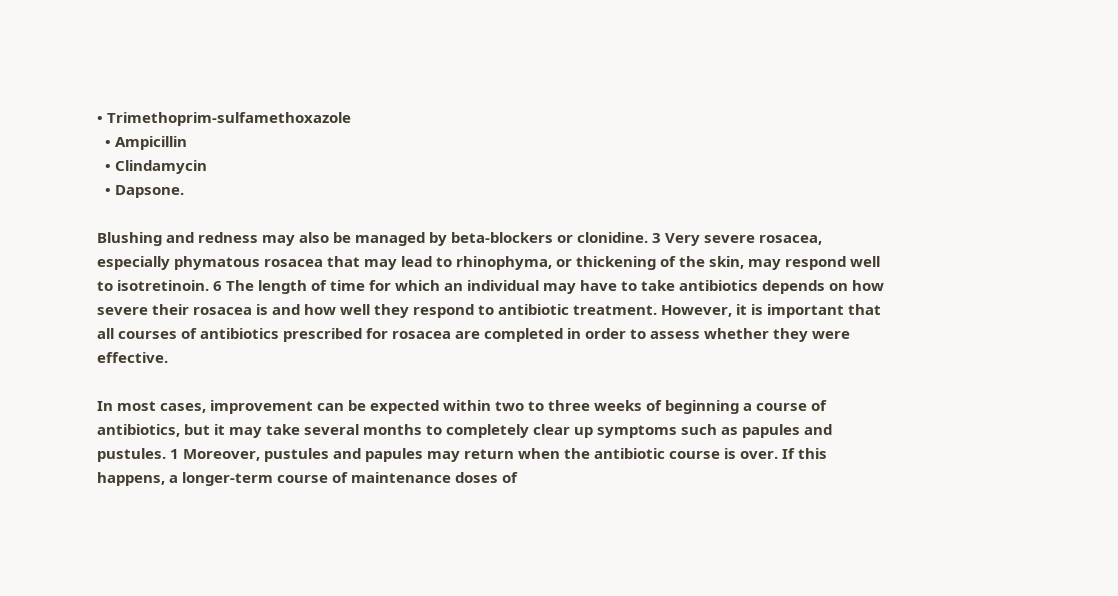• Trimethoprim-sulfamethoxazole
  • Ampicillin
  • Clindamycin
  • Dapsone.

Blushing and redness may also be managed by beta-blockers or clonidine. 3 Very severe rosacea, especially phymatous rosacea that may lead to rhinophyma, or thickening of the skin, may respond well to isotretinoin. 6 The length of time for which an individual may have to take antibiotics depends on how severe their rosacea is and how well they respond to antibiotic treatment. However, it is important that all courses of antibiotics prescribed for rosacea are completed in order to assess whether they were effective.

In most cases, improvement can be expected within two to three weeks of beginning a course of antibiotics, but it may take several months to completely clear up symptoms such as papules and pustules. 1 Moreover, pustules and papules may return when the antibiotic course is over. If this happens, a longer-term course of maintenance doses of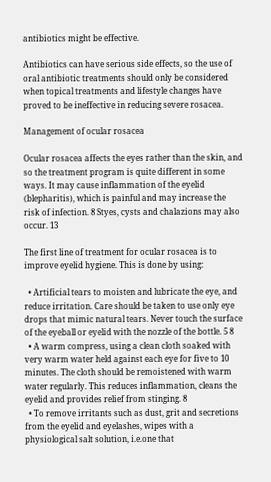antibiotics might be effective.

Antibiotics can have serious side effects, so the use of oral antibiotic treatments should only be considered when topical treatments and lifestyle changes have proved to be ineffective in reducing severe rosacea.

Management of ocular rosacea

Ocular rosacea affects the eyes rather than the skin, and so the treatment program is quite different in some ways. It may cause inflammation of the eyelid (blepharitis), which is painful and may increase the risk of infection. 8 Styes, cysts and chalazions may also occur. 13

The first line of treatment for ocular rosacea is to improve eyelid hygiene. This is done by using:

  • Artificial tears to moisten and lubricate the eye, and reduce irritation. Care should be taken to use only eye drops that mimic natural tears. Never touch the surface of the eyeball or eyelid with the nozzle of the bottle. 5 8
  • A warm compress, using a clean cloth soaked with very warm water held against each eye for five to 10 minutes. The cloth should be remoistened with warm water regularly. This reduces inflammation, cleans the eyelid and provides relief from stinging. 8
  • To remove irritants such as dust, grit and secretions from the eyelid and eyelashes, wipes with a physiological salt solution, i.e.one that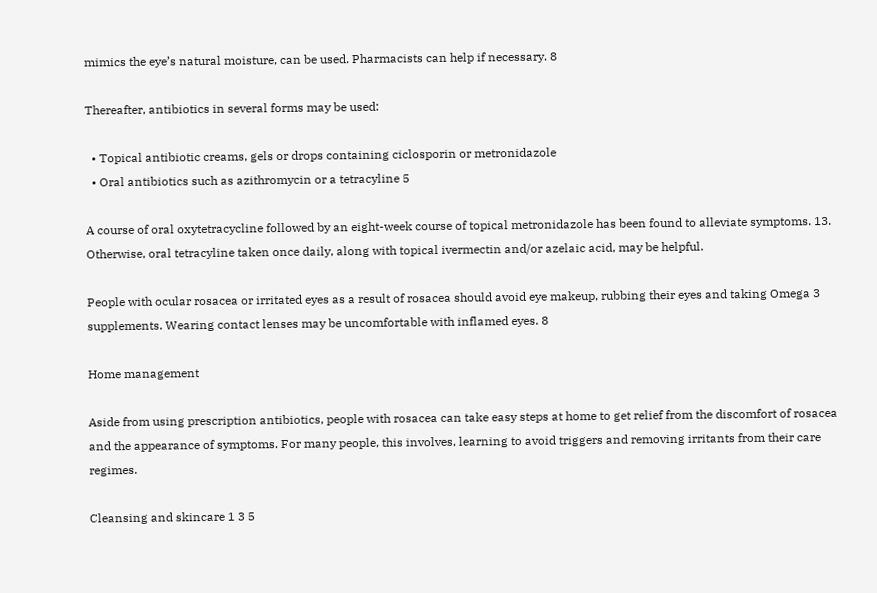mimics the eye’s natural moisture, can be used. Pharmacists can help if necessary. 8

Thereafter, antibiotics in several forms may be used:

  • Topical antibiotic creams, gels or drops containing ciclosporin or metronidazole
  • Oral antibiotics such as azithromycin or a tetracyline 5

A course of oral oxytetracycline followed by an eight-week course of topical metronidazole has been found to alleviate symptoms. 13. Otherwise, oral tetracyline taken once daily, along with topical ivermectin and/or azelaic acid, may be helpful.

People with ocular rosacea or irritated eyes as a result of rosacea should avoid eye makeup, rubbing their eyes and taking Omega 3 supplements. Wearing contact lenses may be uncomfortable with inflamed eyes. 8

Home management

Aside from using prescription antibiotics, people with rosacea can take easy steps at home to get relief from the discomfort of rosacea and the appearance of symptoms. For many people, this involves, learning to avoid triggers and removing irritants from their care regimes.

Cleansing and skincare 1 3 5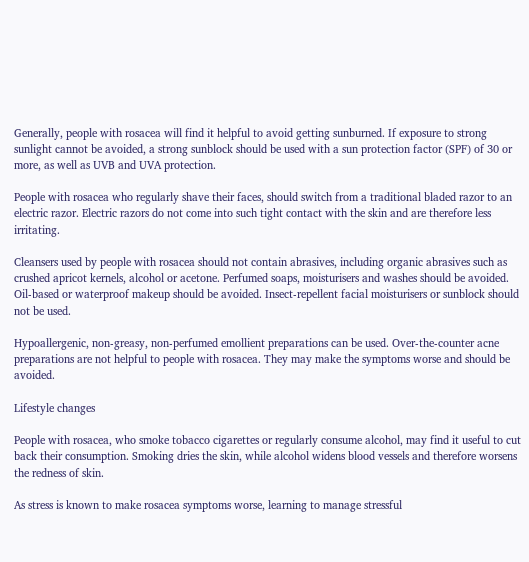Generally, people with rosacea will find it helpful to avoid getting sunburned. If exposure to strong sunlight cannot be avoided, a strong sunblock should be used with a sun protection factor (SPF) of 30 or more, as well as UVB and UVA protection.

People with rosacea who regularly shave their faces, should switch from a traditional bladed razor to an electric razor. Electric razors do not come into such tight contact with the skin and are therefore less irritating.

Cleansers used by people with rosacea should not contain abrasives, including organic abrasives such as crushed apricot kernels, alcohol or acetone. Perfumed soaps, moisturisers and washes should be avoided. Oil-based or waterproof makeup should be avoided. Insect-repellent facial moisturisers or sunblock should not be used.

Hypoallergenic, non-greasy, non-perfumed emollient preparations can be used. Over-the-counter acne preparations are not helpful to people with rosacea. They may make the symptoms worse and should be avoided.

Lifestyle changes

People with rosacea, who smoke tobacco cigarettes or regularly consume alcohol, may find it useful to cut back their consumption. Smoking dries the skin, while alcohol widens blood vessels and therefore worsens the redness of skin.

As stress is known to make rosacea symptoms worse, learning to manage stressful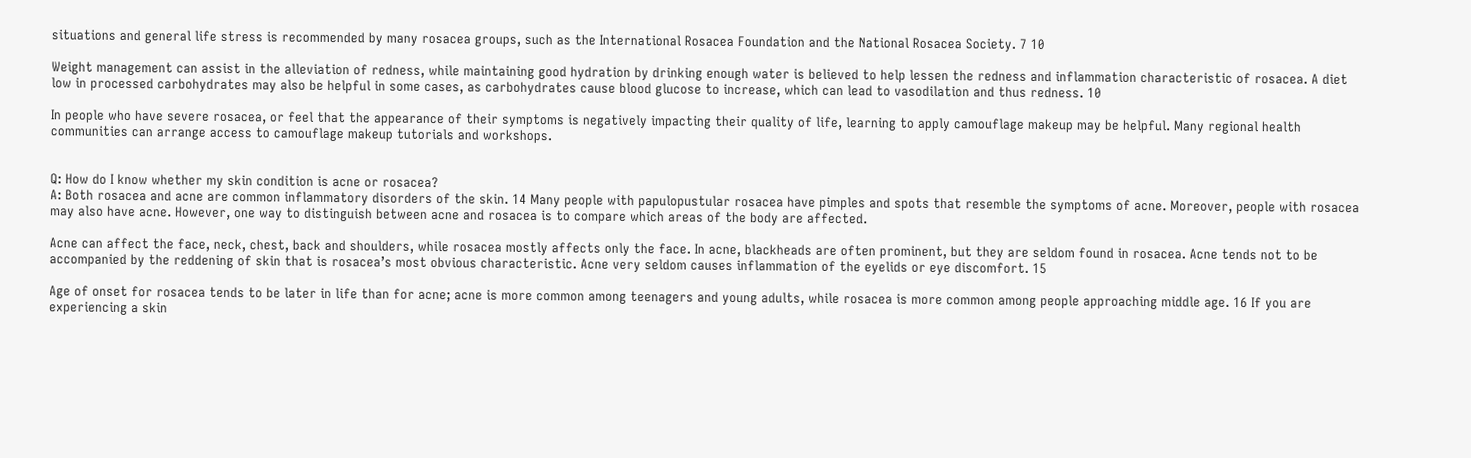situations and general life stress is recommended by many rosacea groups, such as the International Rosacea Foundation and the National Rosacea Society. 7 10

Weight management can assist in the alleviation of redness, while maintaining good hydration by drinking enough water is believed to help lessen the redness and inflammation characteristic of rosacea. A diet low in processed carbohydrates may also be helpful in some cases, as carbohydrates cause blood glucose to increase, which can lead to vasodilation and thus redness. 10

In people who have severe rosacea, or feel that the appearance of their symptoms is negatively impacting their quality of life, learning to apply camouflage makeup may be helpful. Many regional health communities can arrange access to camouflage makeup tutorials and workshops.


Q: How do I know whether my skin condition is acne or rosacea?
A: Both rosacea and acne are common inflammatory disorders of the skin. 14 Many people with papulopustular rosacea have pimples and spots that resemble the symptoms of acne. Moreover, people with rosacea may also have acne. However, one way to distinguish between acne and rosacea is to compare which areas of the body are affected.

Acne can affect the face, neck, chest, back and shoulders, while rosacea mostly affects only the face. In acne, blackheads are often prominent, but they are seldom found in rosacea. Acne tends not to be accompanied by the reddening of skin that is rosacea’s most obvious characteristic. Acne very seldom causes inflammation of the eyelids or eye discomfort. 15

Age of onset for rosacea tends to be later in life than for acne; acne is more common among teenagers and young adults, while rosacea is more common among people approaching middle age. 16 If you are experiencing a skin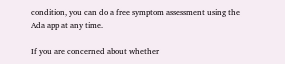condition, you can do a free symptom assessment using the Ada app at any time.

If you are concerned about whether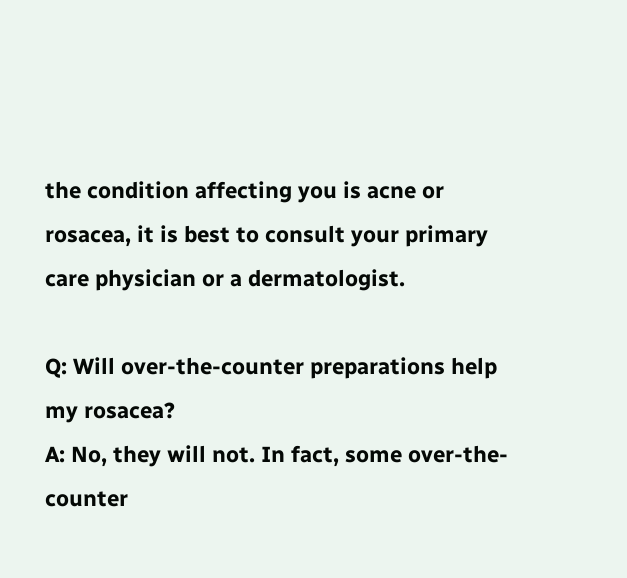the condition affecting you is acne or rosacea, it is best to consult your primary care physician or a dermatologist.

Q: Will over-the-counter preparations help my rosacea?
A: No, they will not. In fact, some over-the-counter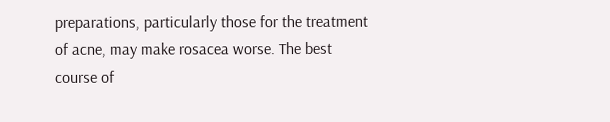preparations, particularly those for the treatment of acne, may make rosacea worse. The best course of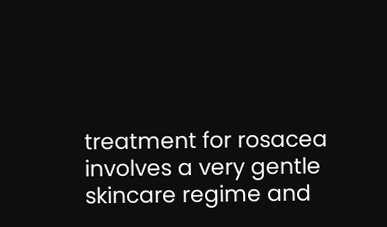treatment for rosacea involves a very gentle skincare regime and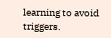learning to avoid triggers.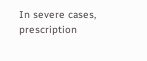In severe cases, prescription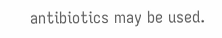antibiotics may be used.